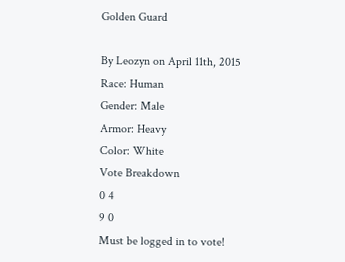Golden Guard

By Leozyn on April 11th, 2015
Race: Human
Gender: Male
Armor: Heavy
Color: White
Vote Breakdown
0 4
9 0
Must be logged in to vote!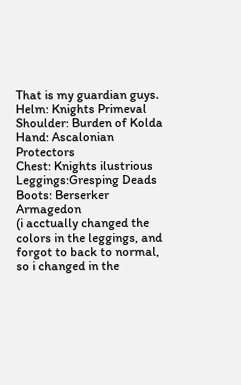That is my guardian guys.
Helm: Knights Primeval
Shoulder: Burden of Kolda
Hand: Ascalonian Protectors
Chest: Knights ilustrious
Leggings:Gresping Deads
Boots: Berserker Armagedon
(i acctually changed the colors in the leggings, and forgot to back to normal, so i changed in the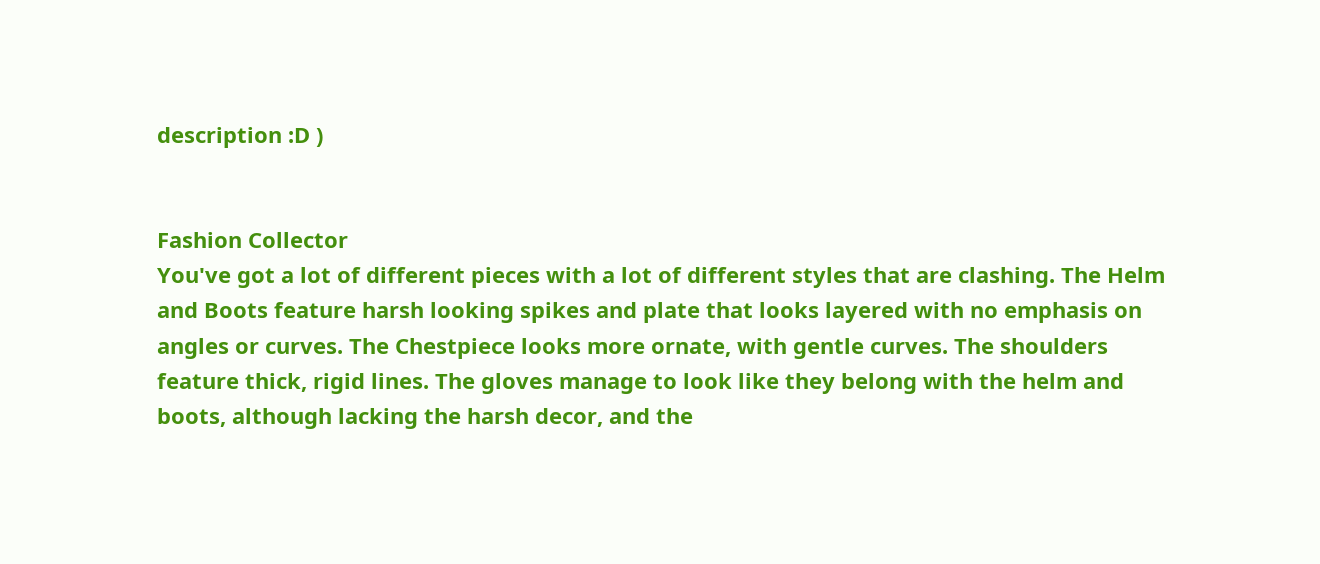description :D )


Fashion Collector
You've got a lot of different pieces with a lot of different styles that are clashing. The Helm and Boots feature harsh looking spikes and plate that looks layered with no emphasis on angles or curves. The Chestpiece looks more ornate, with gentle curves. The shoulders feature thick, rigid lines. The gloves manage to look like they belong with the helm and boots, although lacking the harsh decor, and the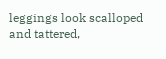leggings look scalloped and tattered,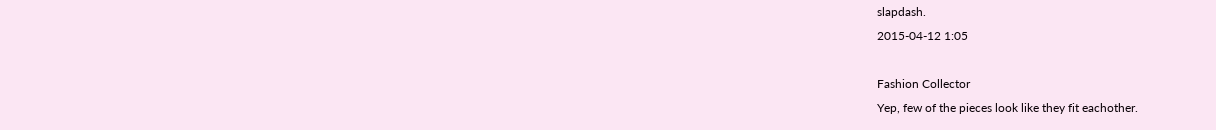slapdash.
2015-04-12 1:05

Fashion Collector
Yep, few of the pieces look like they fit eachother.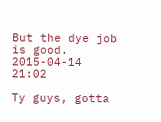But the dye job is good.
2015-04-14 21:02

Ty guys, gotta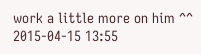work a little more on him ^^
2015-04-15 13:55